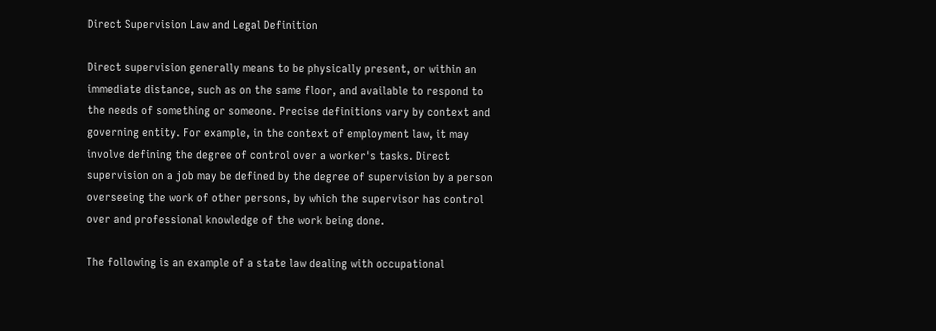Direct Supervision Law and Legal Definition

Direct supervision generally means to be physically present, or within an immediate distance, such as on the same floor, and available to respond to the needs of something or someone. Precise definitions vary by context and governing entity. For example, in the context of employment law, it may involve defining the degree of control over a worker's tasks. Direct supervision on a job may be defined by the degree of supervision by a person overseeing the work of other persons, by which the supervisor has control over and professional knowledge of the work being done.

The following is an example of a state law dealing with occupational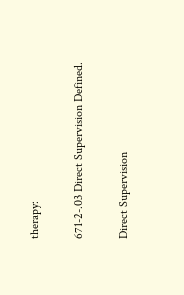therapy:

671-2-.03 Direct Supervision Defined.

Direct Supervision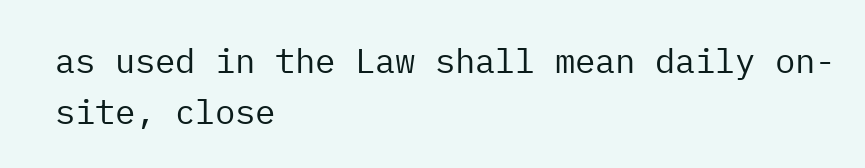as used in the Law shall mean daily on-site, close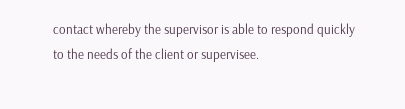contact whereby the supervisor is able to respond quickly to the needs of the client or supervisee.